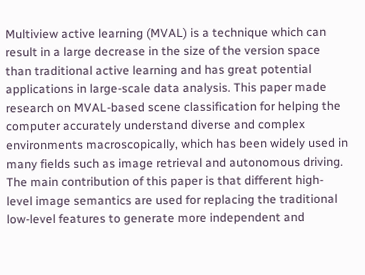Multiview active learning (MVAL) is a technique which can result in a large decrease in the size of the version space than traditional active learning and has great potential applications in large-scale data analysis. This paper made research on MVAL-based scene classification for helping the computer accurately understand diverse and complex environments macroscopically, which has been widely used in many fields such as image retrieval and autonomous driving. The main contribution of this paper is that different high-level image semantics are used for replacing the traditional low-level features to generate more independent and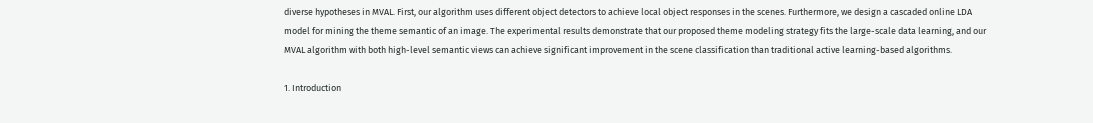diverse hypotheses in MVAL. First, our algorithm uses different object detectors to achieve local object responses in the scenes. Furthermore, we design a cascaded online LDA model for mining the theme semantic of an image. The experimental results demonstrate that our proposed theme modeling strategy fits the large-scale data learning, and our MVAL algorithm with both high-level semantic views can achieve significant improvement in the scene classification than traditional active learning-based algorithms.

1. Introduction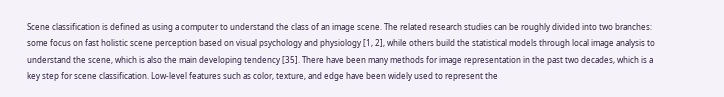Scene classification is defined as using a computer to understand the class of an image scene. The related research studies can be roughly divided into two branches: some focus on fast holistic scene perception based on visual psychology and physiology [1, 2], while others build the statistical models through local image analysis to understand the scene, which is also the main developing tendency [35]. There have been many methods for image representation in the past two decades, which is a key step for scene classification. Low-level features such as color, texture, and edge have been widely used to represent the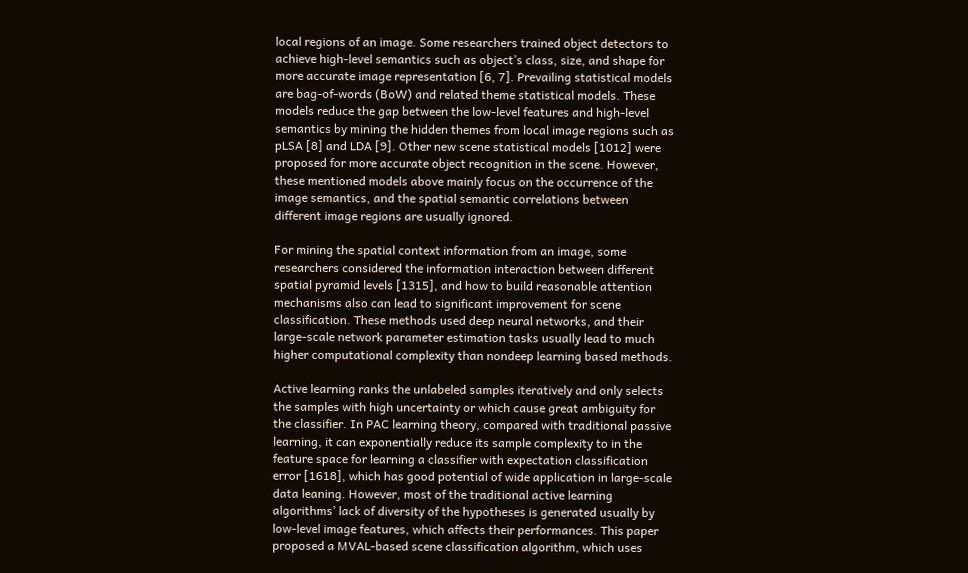local regions of an image. Some researchers trained object detectors to achieve high-level semantics such as object’s class, size, and shape for more accurate image representation [6, 7]. Prevailing statistical models are bag-of-words (BoW) and related theme statistical models. These models reduce the gap between the low-level features and high-level semantics by mining the hidden themes from local image regions such as pLSA [8] and LDA [9]. Other new scene statistical models [1012] were proposed for more accurate object recognition in the scene. However, these mentioned models above mainly focus on the occurrence of the image semantics, and the spatial semantic correlations between different image regions are usually ignored.

For mining the spatial context information from an image, some researchers considered the information interaction between different spatial pyramid levels [1315], and how to build reasonable attention mechanisms also can lead to significant improvement for scene classification. These methods used deep neural networks, and their large-scale network parameter estimation tasks usually lead to much higher computational complexity than nondeep learning based methods.

Active learning ranks the unlabeled samples iteratively and only selects the samples with high uncertainty or which cause great ambiguity for the classifier. In PAC learning theory, compared with traditional passive learning, it can exponentially reduce its sample complexity to in the feature space for learning a classifier with expectation classification error [1618], which has good potential of wide application in large-scale data leaning. However, most of the traditional active learning algorithms’ lack of diversity of the hypotheses is generated usually by low-level image features, which affects their performances. This paper proposed a MVAL-based scene classification algorithm, which uses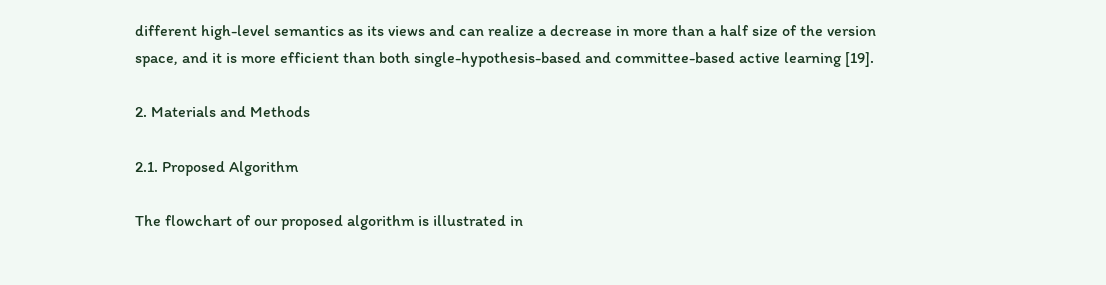different high-level semantics as its views and can realize a decrease in more than a half size of the version space, and it is more efficient than both single-hypothesis-based and committee-based active learning [19].

2. Materials and Methods

2.1. Proposed Algorithm

The flowchart of our proposed algorithm is illustrated in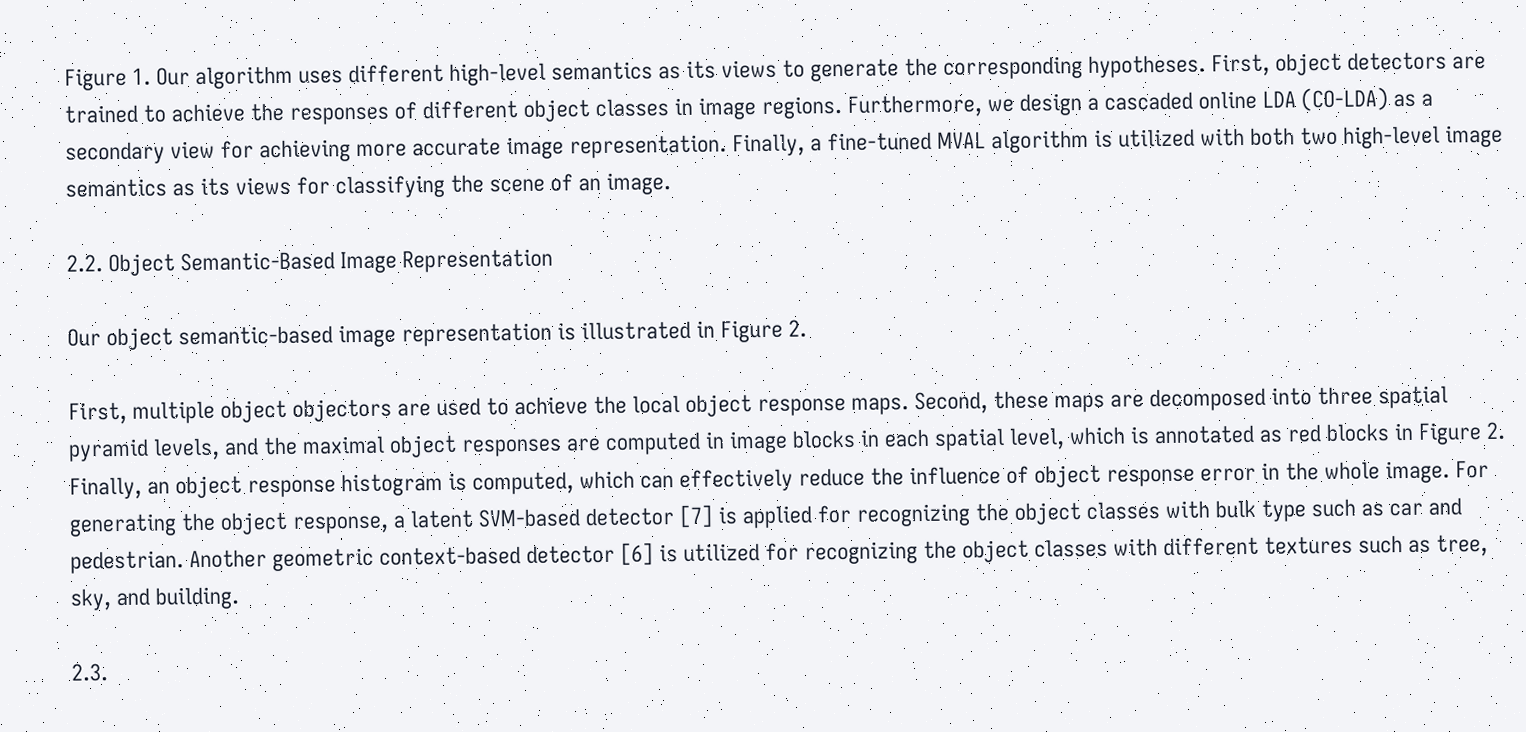Figure 1. Our algorithm uses different high-level semantics as its views to generate the corresponding hypotheses. First, object detectors are trained to achieve the responses of different object classes in image regions. Furthermore, we design a cascaded online LDA (CO-LDA) as a secondary view for achieving more accurate image representation. Finally, a fine-tuned MVAL algorithm is utilized with both two high-level image semantics as its views for classifying the scene of an image.

2.2. Object Semantic-Based Image Representation

Our object semantic-based image representation is illustrated in Figure 2.

First, multiple object objectors are used to achieve the local object response maps. Second, these maps are decomposed into three spatial pyramid levels, and the maximal object responses are computed in image blocks in each spatial level, which is annotated as red blocks in Figure 2. Finally, an object response histogram is computed, which can effectively reduce the influence of object response error in the whole image. For generating the object response, a latent SVM-based detector [7] is applied for recognizing the object classes with bulk type such as car and pedestrian. Another geometric context-based detector [6] is utilized for recognizing the object classes with different textures such as tree, sky, and building.

2.3.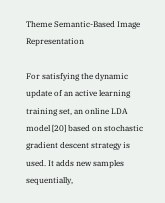Theme Semantic-Based Image Representation

For satisfying the dynamic update of an active learning training set, an online LDA model [20] based on stochastic gradient descent strategy is used. It adds new samples sequentially,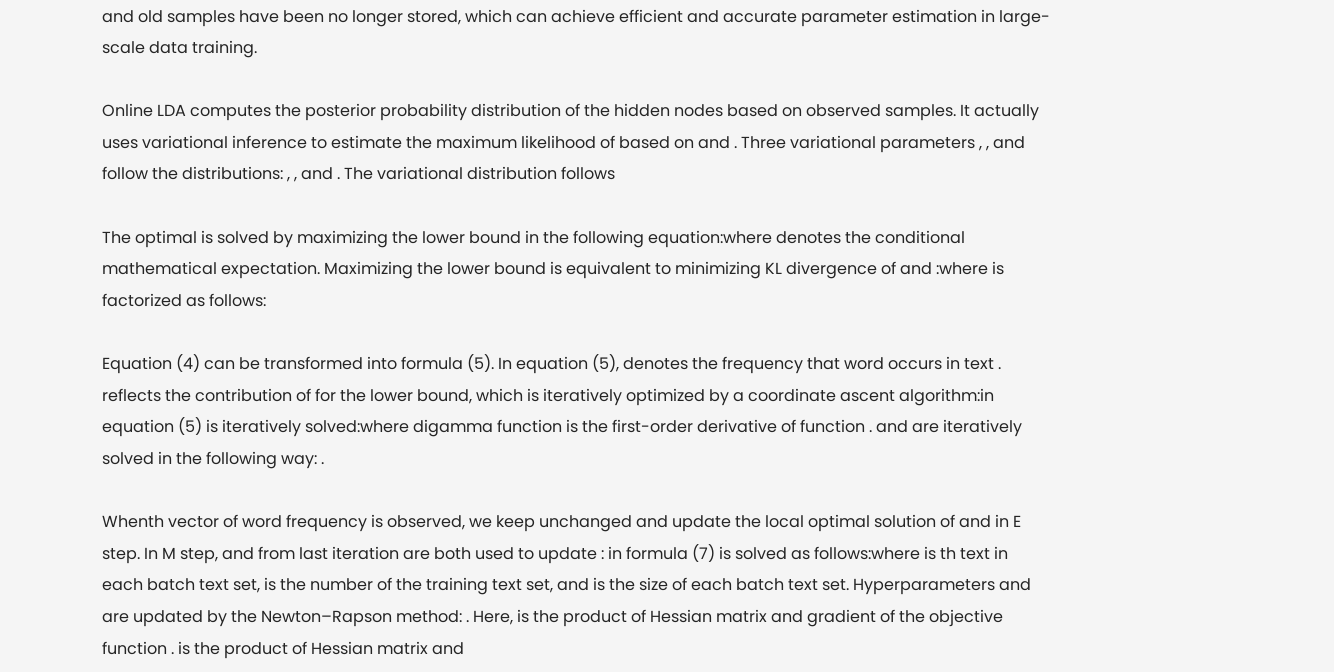and old samples have been no longer stored, which can achieve efficient and accurate parameter estimation in large-scale data training.

Online LDA computes the posterior probability distribution of the hidden nodes based on observed samples. It actually uses variational inference to estimate the maximum likelihood of based on and . Three variational parameters , , and follow the distributions: , , and . The variational distribution follows

The optimal is solved by maximizing the lower bound in the following equation:where denotes the conditional mathematical expectation. Maximizing the lower bound is equivalent to minimizing KL divergence of and :where is factorized as follows:

Equation (4) can be transformed into formula (5). In equation (5), denotes the frequency that word occurs in text . reflects the contribution of for the lower bound, which is iteratively optimized by a coordinate ascent algorithm:in equation (5) is iteratively solved:where digamma function is the first-order derivative of function . and are iteratively solved in the following way: .

Whenth vector of word frequency is observed, we keep unchanged and update the local optimal solution of and in E step. In M step, and from last iteration are both used to update : in formula (7) is solved as follows:where is th text in each batch text set, is the number of the training text set, and is the size of each batch text set. Hyperparameters and are updated by the Newton–Rapson method: . Here, is the product of Hessian matrix and gradient of the objective function . is the product of Hessian matrix and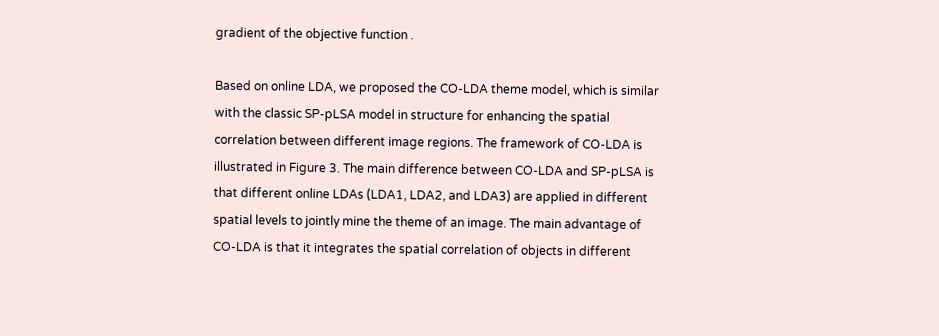gradient of the objective function .

Based on online LDA, we proposed the CO-LDA theme model, which is similar with the classic SP-pLSA model in structure for enhancing the spatial correlation between different image regions. The framework of CO-LDA is illustrated in Figure 3. The main difference between CO-LDA and SP-pLSA is that different online LDAs (LDA1, LDA2, and LDA3) are applied in different spatial levels to jointly mine the theme of an image. The main advantage of CO-LDA is that it integrates the spatial correlation of objects in different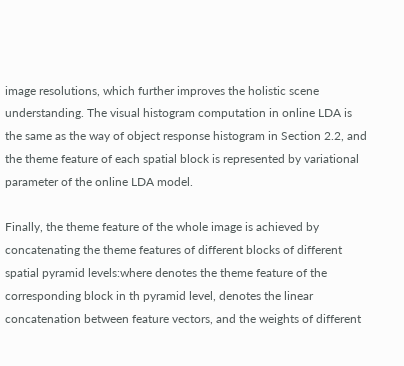image resolutions, which further improves the holistic scene understanding. The visual histogram computation in online LDA is the same as the way of object response histogram in Section 2.2, and the theme feature of each spatial block is represented by variational parameter of the online LDA model.

Finally, the theme feature of the whole image is achieved by concatenating the theme features of different blocks of different spatial pyramid levels:where denotes the theme feature of the corresponding block in th pyramid level, denotes the linear concatenation between feature vectors, and the weights of different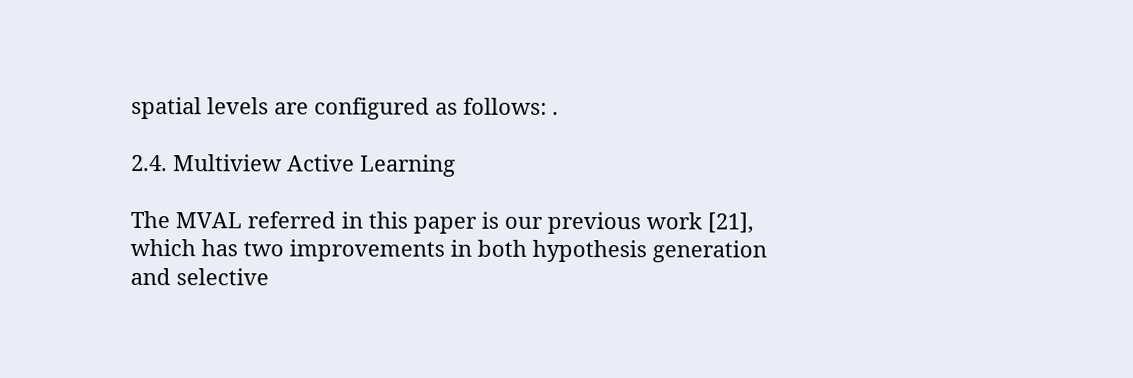spatial levels are configured as follows: .

2.4. Multiview Active Learning

The MVAL referred in this paper is our previous work [21], which has two improvements in both hypothesis generation and selective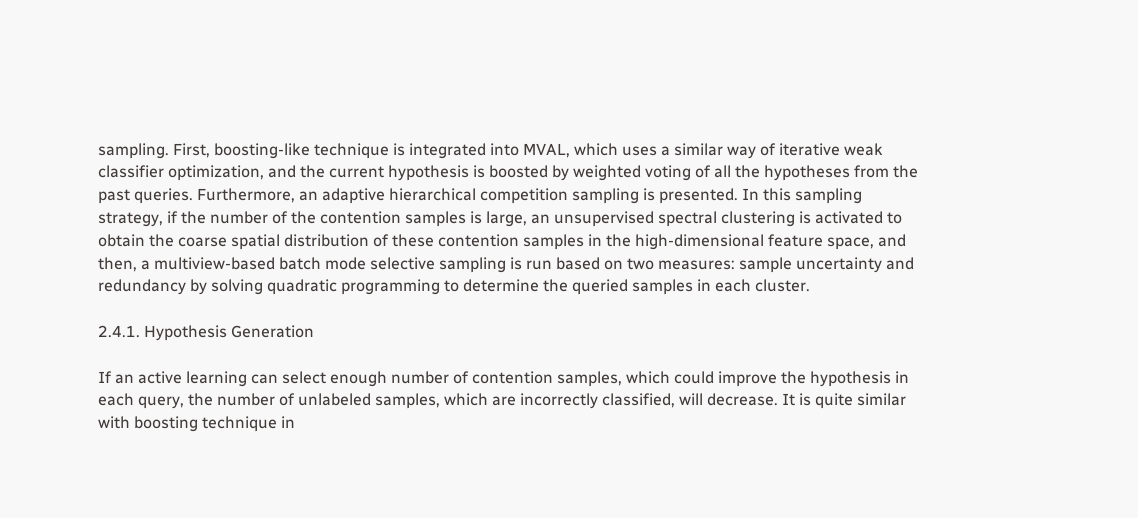sampling. First, boosting-like technique is integrated into MVAL, which uses a similar way of iterative weak classifier optimization, and the current hypothesis is boosted by weighted voting of all the hypotheses from the past queries. Furthermore, an adaptive hierarchical competition sampling is presented. In this sampling strategy, if the number of the contention samples is large, an unsupervised spectral clustering is activated to obtain the coarse spatial distribution of these contention samples in the high-dimensional feature space, and then, a multiview-based batch mode selective sampling is run based on two measures: sample uncertainty and redundancy by solving quadratic programming to determine the queried samples in each cluster.

2.4.1. Hypothesis Generation

If an active learning can select enough number of contention samples, which could improve the hypothesis in each query, the number of unlabeled samples, which are incorrectly classified, will decrease. It is quite similar with boosting technique in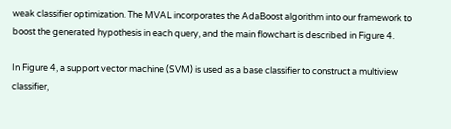weak classifier optimization. The MVAL incorporates the AdaBoost algorithm into our framework to boost the generated hypothesis in each query, and the main flowchart is described in Figure 4.

In Figure 4, a support vector machine (SVM) is used as a base classifier to construct a multiview classifier,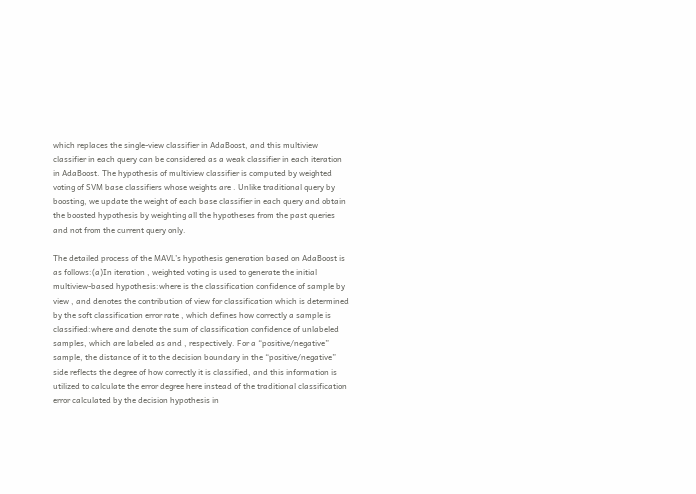which replaces the single-view classifier in AdaBoost, and this multiview classifier in each query can be considered as a weak classifier in each iteration in AdaBoost. The hypothesis of multiview classifier is computed by weighted voting of SVM base classifiers whose weights are . Unlike traditional query by boosting, we update the weight of each base classifier in each query and obtain the boosted hypothesis by weighting all the hypotheses from the past queries and not from the current query only.

The detailed process of the MAVL’s hypothesis generation based on AdaBoost is as follows:(a)In iteration , weighted voting is used to generate the initial multiview-based hypothesis:where is the classification confidence of sample by view , and denotes the contribution of view for classification which is determined by the soft classification error rate , which defines how correctly a sample is classified:where and denote the sum of classification confidence of unlabeled samples, which are labeled as and , respectively. For a “positive/negative” sample, the distance of it to the decision boundary in the “positive/negative” side reflects the degree of how correctly it is classified, and this information is utilized to calculate the error degree here instead of the traditional classification error calculated by the decision hypothesis in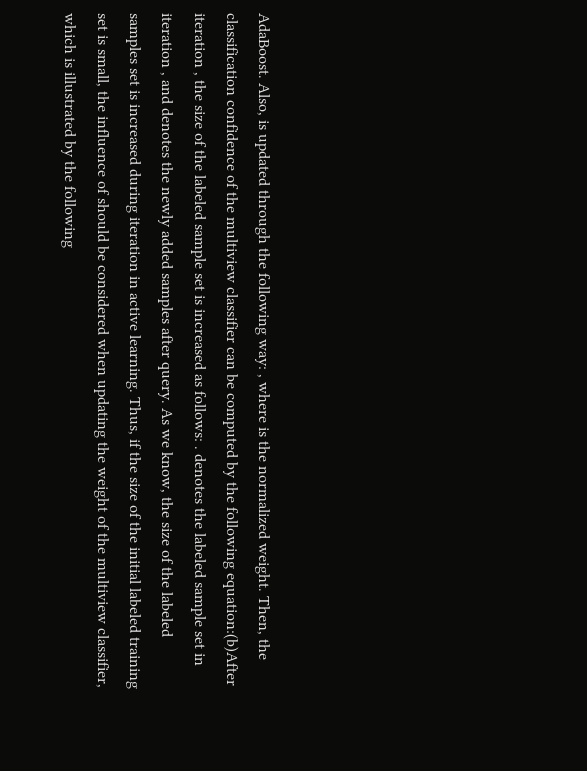AdaBoost. Also, is updated through the following way: , where is the normalized weight. Then, the classification confidence of the multiview classifier can be computed by the following equation:(b)After iteration , the size of the labeled sample set is increased as follows: . denotes the labeled sample set in iteration , and denotes the newly added samples after query. As we know, the size of the labeled samples set is increased during iteration in active learning. Thus, if the size of the initial labeled training set is small, the influence of should be considered when updating the weight of the multiview classifier, which is illustrated by the following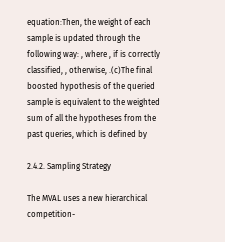equation:Then, the weight of each sample is updated through the following way: , where , if is correctly classified, , otherwise, .(c)The final boosted hypothesis of the queried sample is equivalent to the weighted sum of all the hypotheses from the past queries, which is defined by

2.4.2. Sampling Strategy

The MVAL uses a new hierarchical competition-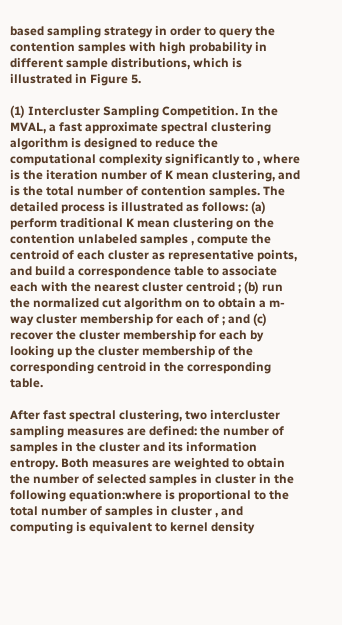based sampling strategy in order to query the contention samples with high probability in different sample distributions, which is illustrated in Figure 5.

(1) Intercluster Sampling Competition. In the MVAL, a fast approximate spectral clustering algorithm is designed to reduce the computational complexity significantly to , where is the iteration number of K mean clustering, and is the total number of contention samples. The detailed process is illustrated as follows: (a) perform traditional K mean clustering on the contention unlabeled samples , compute the centroid of each cluster as representative points, and build a correspondence table to associate each with the nearest cluster centroid ; (b) run the normalized cut algorithm on to obtain a m-way cluster membership for each of ; and (c) recover the cluster membership for each by looking up the cluster membership of the corresponding centroid in the corresponding table.

After fast spectral clustering, two intercluster sampling measures are defined: the number of samples in the cluster and its information entropy. Both measures are weighted to obtain the number of selected samples in cluster in the following equation:where is proportional to the total number of samples in cluster , and computing is equivalent to kernel density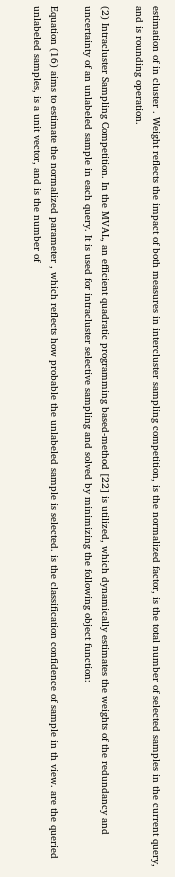estimation of in cluster . Weight reflects the impact of both measures in intercluster sampling competition, is the normalized factor, is the total number of selected samples in the current query, and is rounding operation.

(2) Intracluster Sampling Competition. In the MVAL, an efficient quadratic programming based-method [22] is utilized, which dynamically estimates the weights of the redundancy and uncertainty of an unlabeled sample in each query. It is used for intracluster selective sampling and solved by minimizing the following object function:

Equation (16) aims to estimate the normalized parameter , which reflects how probable the unlabeled sample is selected. is the classification confidence of sample in th view. are the queried unlabeled samples, is a unit vector, and is the number of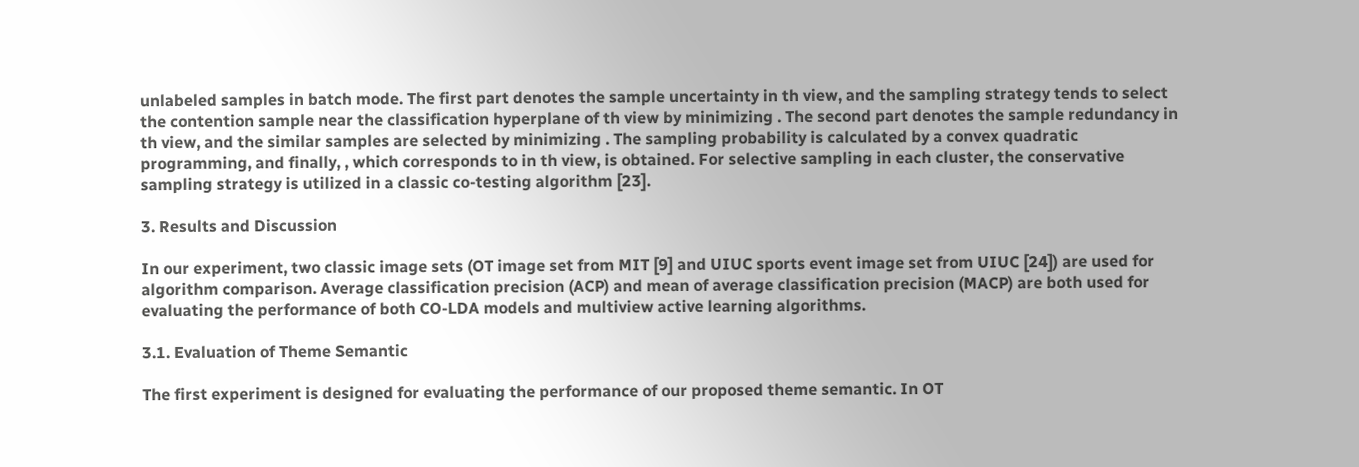unlabeled samples in batch mode. The first part denotes the sample uncertainty in th view, and the sampling strategy tends to select the contention sample near the classification hyperplane of th view by minimizing . The second part denotes the sample redundancy in th view, and the similar samples are selected by minimizing . The sampling probability is calculated by a convex quadratic programming, and finally, , which corresponds to in th view, is obtained. For selective sampling in each cluster, the conservative sampling strategy is utilized in a classic co-testing algorithm [23].

3. Results and Discussion

In our experiment, two classic image sets (OT image set from MIT [9] and UIUC sports event image set from UIUC [24]) are used for algorithm comparison. Average classification precision (ACP) and mean of average classification precision (MACP) are both used for evaluating the performance of both CO-LDA models and multiview active learning algorithms.

3.1. Evaluation of Theme Semantic

The first experiment is designed for evaluating the performance of our proposed theme semantic. In OT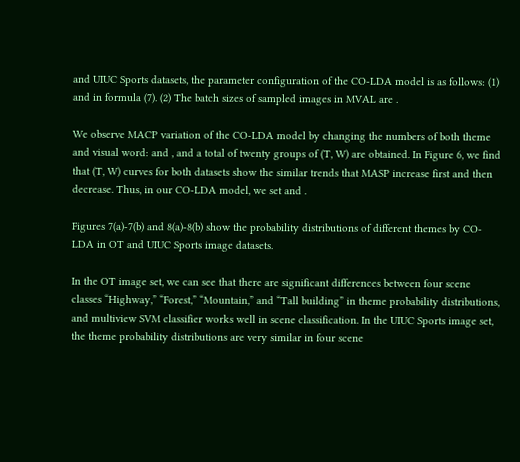and UIUC Sports datasets, the parameter configuration of the CO-LDA model is as follows: (1) and in formula (7). (2) The batch sizes of sampled images in MVAL are .

We observe MACP variation of the CO-LDA model by changing the numbers of both theme and visual word: and , and a total of twenty groups of (T, W) are obtained. In Figure 6, we find that (T, W) curves for both datasets show the similar trends that MASP increase first and then decrease. Thus, in our CO-LDA model, we set and .

Figures 7(a)-7(b) and 8(a)-8(b) show the probability distributions of different themes by CO-LDA in OT and UIUC Sports image datasets.

In the OT image set, we can see that there are significant differences between four scene classes “Highway,” “Forest,” “Mountain,” and “Tall building” in theme probability distributions, and multiview SVM classifier works well in scene classification. In the UIUC Sports image set, the theme probability distributions are very similar in four scene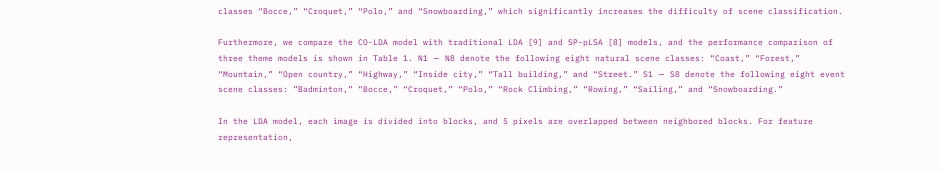classes “Bocce,” “Croquet,” “Polo,” and “Snowboarding,” which significantly increases the difficulty of scene classification.

Furthermore, we compare the CO-LDA model with traditional LDA [9] and SP-pLSA [8] models, and the performance comparison of three theme models is shown in Table 1. N1 ∼ N8 denote the following eight natural scene classes: “Coast,” “Forest,” “Mountain,” “Open country,” “Highway,” “Inside city,” “Tall building,” and “Street.” S1 ∼ S8 denote the following eight event scene classes: ”Badminton,” “Bocce,” “Croquet,” “Polo,” “Rock Climbing,” “Rowing,” “Sailing,” and “Snowboarding.”

In the LDA model, each image is divided into blocks, and 5 pixels are overlapped between neighbored blocks. For feature representation,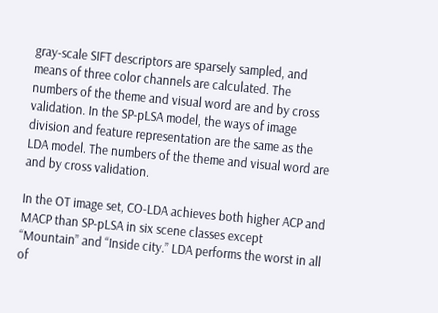gray-scale SIFT descriptors are sparsely sampled, and means of three color channels are calculated. The numbers of the theme and visual word are and by cross validation. In the SP-pLSA model, the ways of image division and feature representation are the same as the LDA model. The numbers of the theme and visual word are and by cross validation.

In the OT image set, CO-LDA achieves both higher ACP and MACP than SP-pLSA in six scene classes except “Mountain” and “Inside city.” LDA performs the worst in all of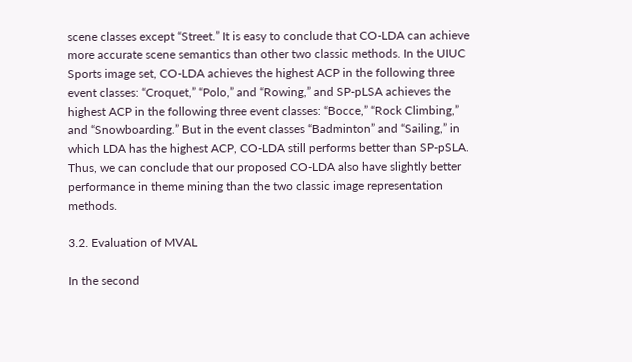scene classes except “Street.” It is easy to conclude that CO-LDA can achieve more accurate scene semantics than other two classic methods. In the UIUC Sports image set, CO-LDA achieves the highest ACP in the following three event classes: “Croquet,” “Polo,” and “Rowing,” and SP-pLSA achieves the highest ACP in the following three event classes: “Bocce,” “Rock Climbing,” and “Snowboarding.” But in the event classes “Badminton” and “Sailing,” in which LDA has the highest ACP, CO-LDA still performs better than SP-pSLA. Thus, we can conclude that our proposed CO-LDA also have slightly better performance in theme mining than the two classic image representation methods.

3.2. Evaluation of MVAL

In the second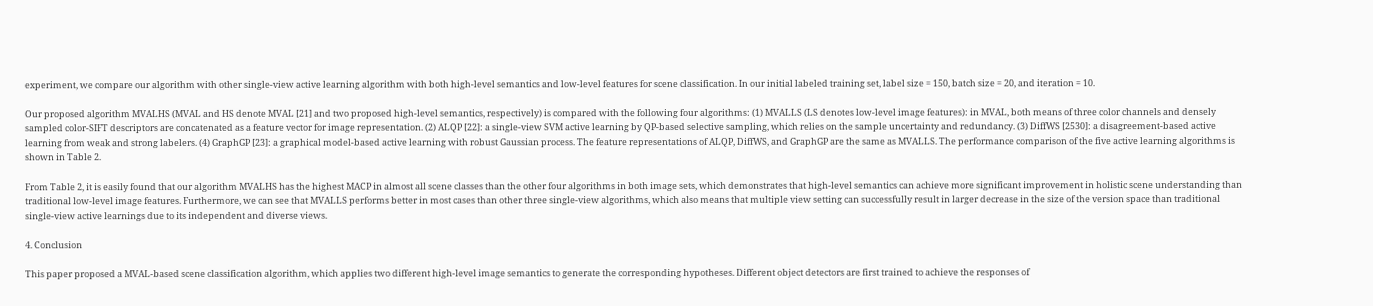experiment, we compare our algorithm with other single-view active learning algorithm with both high-level semantics and low-level features for scene classification. In our initial labeled training set, label size = 150, batch size = 20, and iteration = 10.

Our proposed algorithm MVALHS (MVAL and HS denote MVAL [21] and two proposed high-level semantics, respectively) is compared with the following four algorithms: (1) MVALLS (LS denotes low-level image features): in MVAL, both means of three color channels and densely sampled color-SIFT descriptors are concatenated as a feature vector for image representation. (2) ALQP [22]: a single-view SVM active learning by QP-based selective sampling, which relies on the sample uncertainty and redundancy. (3) DiffWS [2530]: a disagreement-based active learning from weak and strong labelers. (4) GraphGP [23]: a graphical model-based active learning with robust Gaussian process. The feature representations of ALQP, DiffWS, and GraphGP are the same as MVALLS. The performance comparison of the five active learning algorithms is shown in Table 2.

From Table 2, it is easily found that our algorithm MVALHS has the highest MACP in almost all scene classes than the other four algorithms in both image sets, which demonstrates that high-level semantics can achieve more significant improvement in holistic scene understanding than traditional low-level image features. Furthermore, we can see that MVALLS performs better in most cases than other three single-view algorithms, which also means that multiple view setting can successfully result in larger decrease in the size of the version space than traditional single-view active learnings due to its independent and diverse views.

4. Conclusion

This paper proposed a MVAL-based scene classification algorithm, which applies two different high-level image semantics to generate the corresponding hypotheses. Different object detectors are first trained to achieve the responses of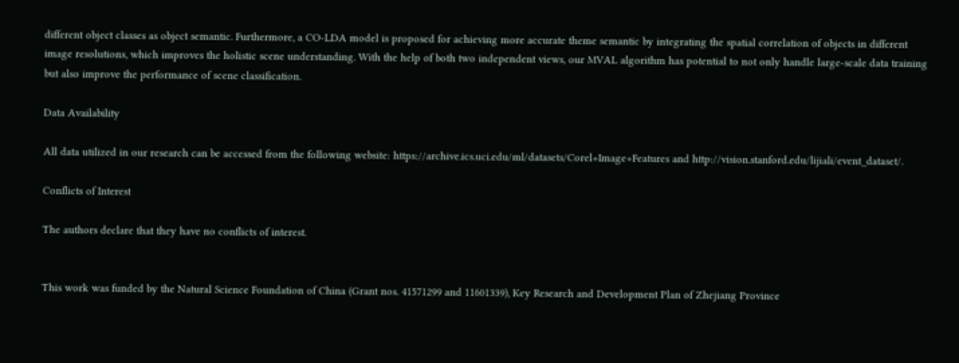different object classes as object semantic. Furthermore, a CO-LDA model is proposed for achieving more accurate theme semantic by integrating the spatial correlation of objects in different image resolutions, which improves the holistic scene understanding. With the help of both two independent views, our MVAL algorithm has potential to not only handle large-scale data training but also improve the performance of scene classification.

Data Availability

All data utilized in our research can be accessed from the following website: https://archive.ics.uci.edu/ml/datasets/Corel+Image+Features and http://vision.stanford.edu/lijiali/event_dataset/.

Conflicts of Interest

The authors declare that they have no conflicts of interest.


This work was funded by the Natural Science Foundation of China (Grant nos. 41571299 and 11601339), Key Research and Development Plan of Zhejiang Province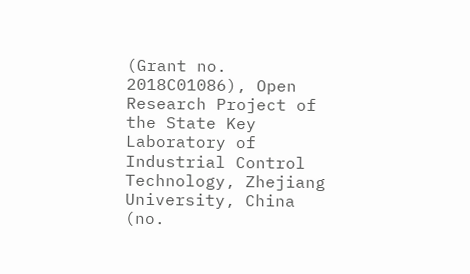(Grant no. 2018C01086), Open Research Project of the State Key Laboratory of Industrial Control Technology, Zhejiang University, China (no.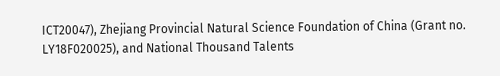ICT20047), Zhejiang Provincial Natural Science Foundation of China (Grant no. LY18F020025), and National Thousand Talents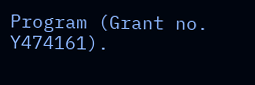Program (Grant no. Y474161).